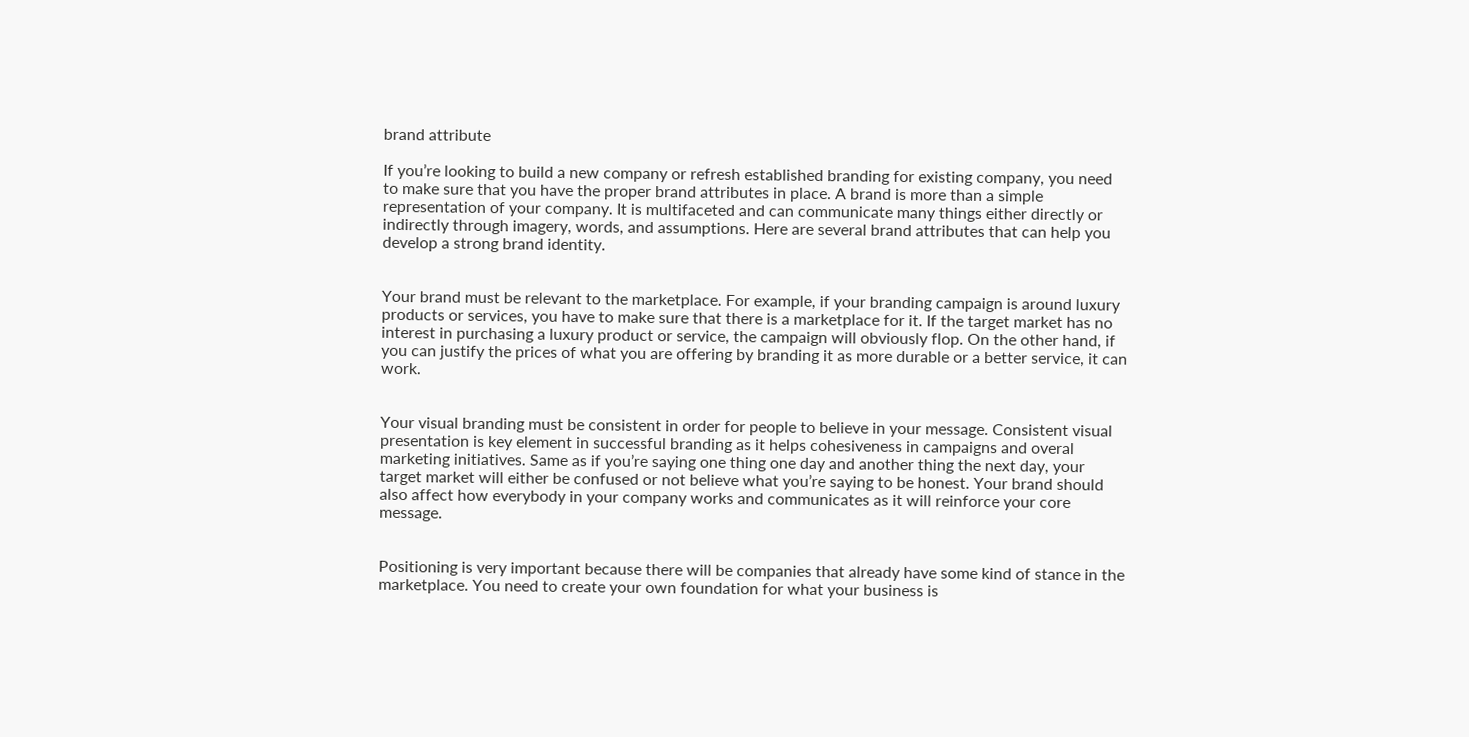brand attribute

If you’re looking to build a new company or refresh established branding for existing company, you need to make sure that you have the proper brand attributes in place. A brand is more than a simple representation of your company. It is multifaceted and can communicate many things either directly or indirectly through imagery, words, and assumptions. Here are several brand attributes that can help you develop a strong brand identity.


Your brand must be relevant to the marketplace. For example, if your branding campaign is around luxury products or services, you have to make sure that there is a marketplace for it. If the target market has no interest in purchasing a luxury product or service, the campaign will obviously flop. On the other hand, if you can justify the prices of what you are offering by branding it as more durable or a better service, it can work.


Your visual branding must be consistent in order for people to believe in your message. Consistent visual presentation is key element in successful branding as it helps cohesiveness in campaigns and overal marketing initiatives. Same as if you’re saying one thing one day and another thing the next day, your target market will either be confused or not believe what you’re saying to be honest. Your brand should also affect how everybody in your company works and communicates as it will reinforce your core message.


Positioning is very important because there will be companies that already have some kind of stance in the marketplace. You need to create your own foundation for what your business is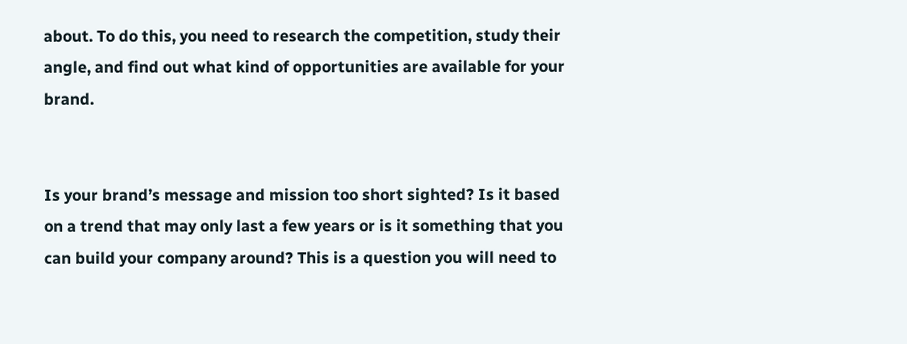about. To do this, you need to research the competition, study their angle, and find out what kind of opportunities are available for your brand.


Is your brand’s message and mission too short sighted? Is it based on a trend that may only last a few years or is it something that you can build your company around? This is a question you will need to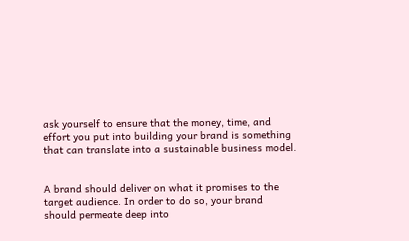ask yourself to ensure that the money, time, and effort you put into building your brand is something that can translate into a sustainable business model.


A brand should deliver on what it promises to the target audience. In order to do so, your brand should permeate deep into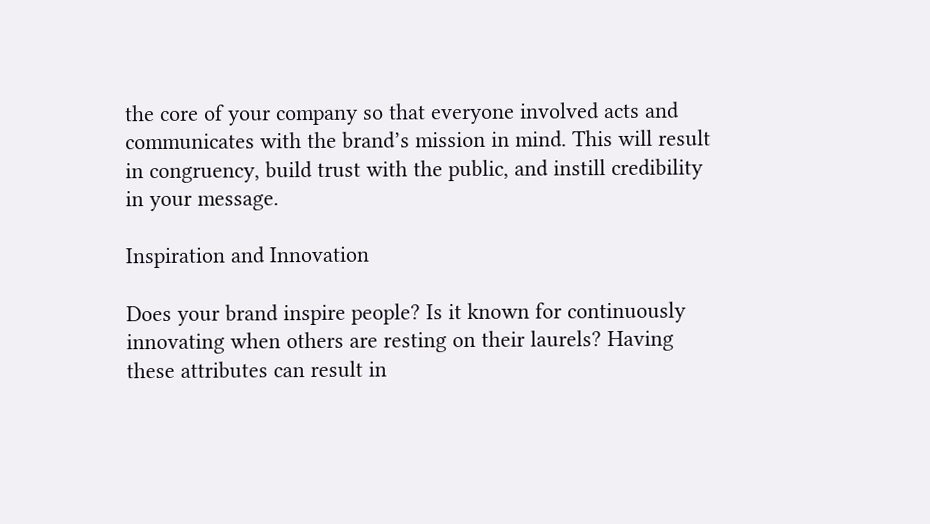the core of your company so that everyone involved acts and communicates with the brand’s mission in mind. This will result in congruency, build trust with the public, and instill credibility in your message.

Inspiration and Innovation

Does your brand inspire people? Is it known for continuously innovating when others are resting on their laurels? Having these attributes can result in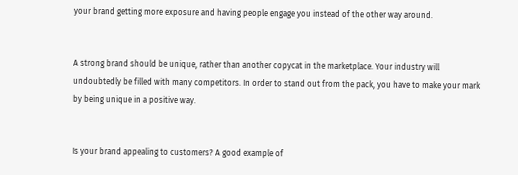your brand getting more exposure and having people engage you instead of the other way around.


A strong brand should be unique, rather than another copycat in the marketplace. Your industry will undoubtedly be filled with many competitors. In order to stand out from the pack, you have to make your mark by being unique in a positive way.


Is your brand appealing to customers? A good example of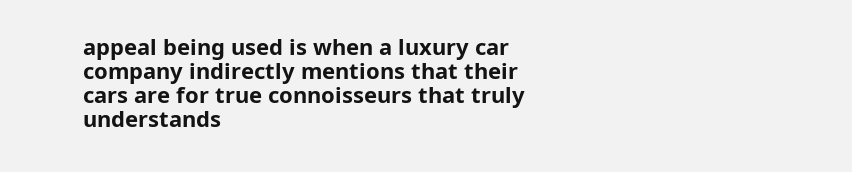appeal being used is when a luxury car company indirectly mentions that their cars are for true connoisseurs that truly understands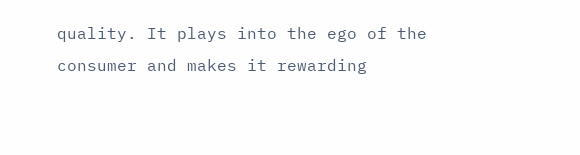quality. It plays into the ego of the consumer and makes it rewarding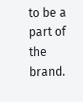to be a part of the brand.